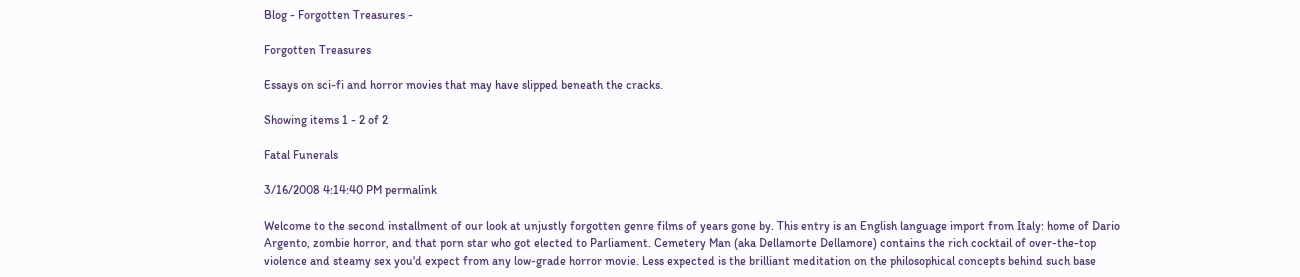Blog - Forgotten Treasures -

Forgotten Treasures

Essays on sci-fi and horror movies that may have slipped beneath the cracks.

Showing items 1 - 2 of 2

Fatal Funerals

3/16/2008 4:14:40 PM permalink

Welcome to the second installment of our look at unjustly forgotten genre films of years gone by. This entry is an English language import from Italy: home of Dario Argento, zombie horror, and that porn star who got elected to Parliament. Cemetery Man (aka Dellamorte Dellamore) contains the rich cocktail of over-the-top violence and steamy sex you'd expect from any low-grade horror movie. Less expected is the brilliant meditation on the philosophical concepts behind such base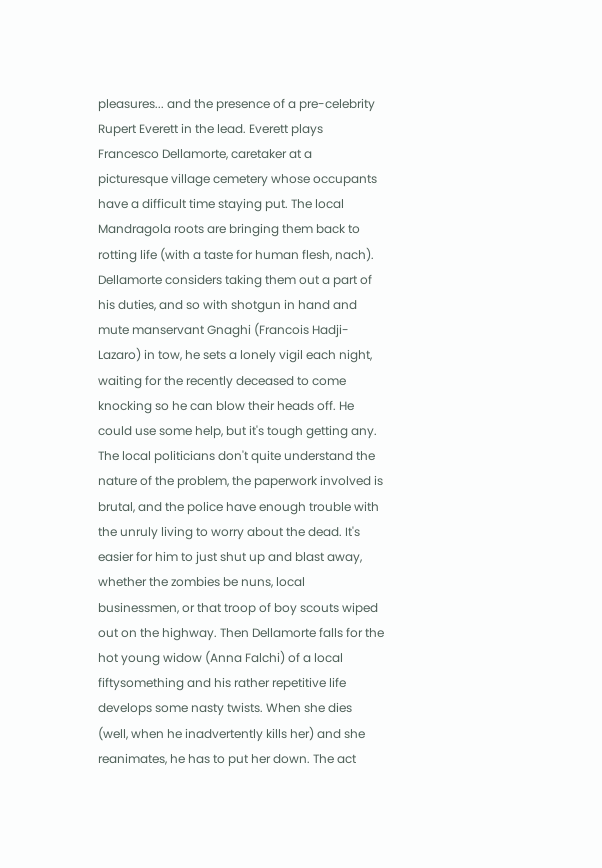pleasures... and the presence of a pre-celebrity Rupert Everett in the lead. Everett plays Francesco Dellamorte, caretaker at a picturesque village cemetery whose occupants have a difficult time staying put. The local Mandragola roots are bringing them back to rotting life (with a taste for human flesh, nach). Dellamorte considers taking them out a part of his duties, and so with shotgun in hand and mute manservant Gnaghi (Francois Hadji-Lazaro) in tow, he sets a lonely vigil each night, waiting for the recently deceased to come knocking so he can blow their heads off. He could use some help, but it's tough getting any. The local politicians don't quite understand the nature of the problem, the paperwork involved is brutal, and the police have enough trouble with the unruly living to worry about the dead. It's easier for him to just shut up and blast away, whether the zombies be nuns, local businessmen, or that troop of boy scouts wiped out on the highway. Then Dellamorte falls for the hot young widow (Anna Falchi) of a local fiftysomething and his rather repetitive life develops some nasty twists. When she dies (well, when he inadvertently kills her) and she reanimates, he has to put her down. The act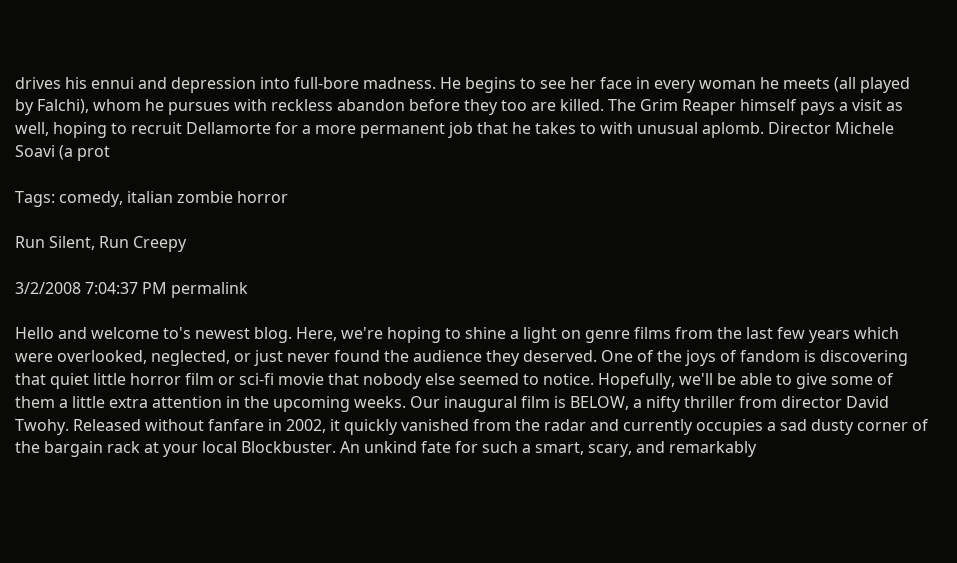drives his ennui and depression into full-bore madness. He begins to see her face in every woman he meets (all played by Falchi), whom he pursues with reckless abandon before they too are killed. The Grim Reaper himself pays a visit as well, hoping to recruit Dellamorte for a more permanent job that he takes to with unusual aplomb. Director Michele Soavi (a prot

Tags: comedy, italian zombie horror

Run Silent, Run Creepy

3/2/2008 7:04:37 PM permalink

Hello and welcome to's newest blog. Here, we're hoping to shine a light on genre films from the last few years which were overlooked, neglected, or just never found the audience they deserved. One of the joys of fandom is discovering that quiet little horror film or sci-fi movie that nobody else seemed to notice. Hopefully, we'll be able to give some of them a little extra attention in the upcoming weeks. Our inaugural film is BELOW, a nifty thriller from director David Twohy. Released without fanfare in 2002, it quickly vanished from the radar and currently occupies a sad dusty corner of the bargain rack at your local Blockbuster. An unkind fate for such a smart, scary, and remarkably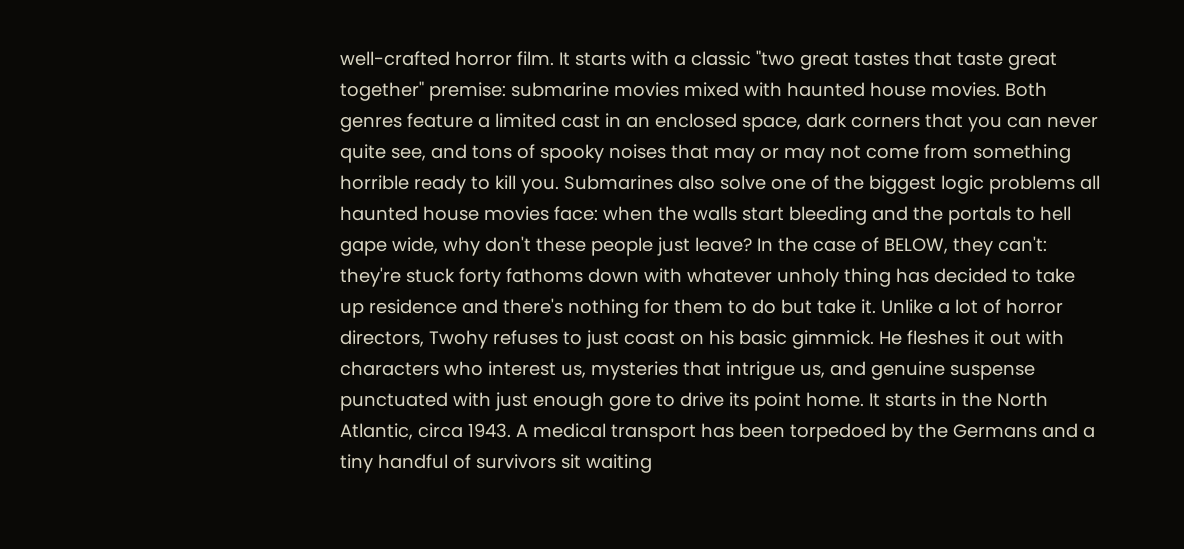well-crafted horror film. It starts with a classic "two great tastes that taste great together" premise: submarine movies mixed with haunted house movies. Both genres feature a limited cast in an enclosed space, dark corners that you can never quite see, and tons of spooky noises that may or may not come from something horrible ready to kill you. Submarines also solve one of the biggest logic problems all haunted house movies face: when the walls start bleeding and the portals to hell gape wide, why don't these people just leave? In the case of BELOW, they can't: they're stuck forty fathoms down with whatever unholy thing has decided to take up residence and there's nothing for them to do but take it. Unlike a lot of horror directors, Twohy refuses to just coast on his basic gimmick. He fleshes it out with characters who interest us, mysteries that intrigue us, and genuine suspense punctuated with just enough gore to drive its point home. It starts in the North Atlantic, circa 1943. A medical transport has been torpedoed by the Germans and a tiny handful of survivors sit waiting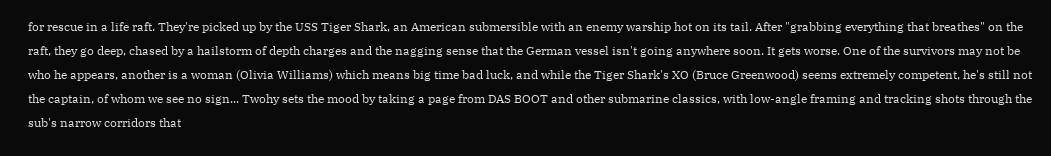for rescue in a life raft. They're picked up by the USS Tiger Shark, an American submersible with an enemy warship hot on its tail. After "grabbing everything that breathes" on the raft, they go deep, chased by a hailstorm of depth charges and the nagging sense that the German vessel isn't going anywhere soon. It gets worse. One of the survivors may not be who he appears, another is a woman (Olivia Williams) which means big time bad luck, and while the Tiger Shark's XO (Bruce Greenwood) seems extremely competent, he's still not the captain, of whom we see no sign... Twohy sets the mood by taking a page from DAS BOOT and other submarine classics, with low-angle framing and tracking shots through the sub's narrow corridors that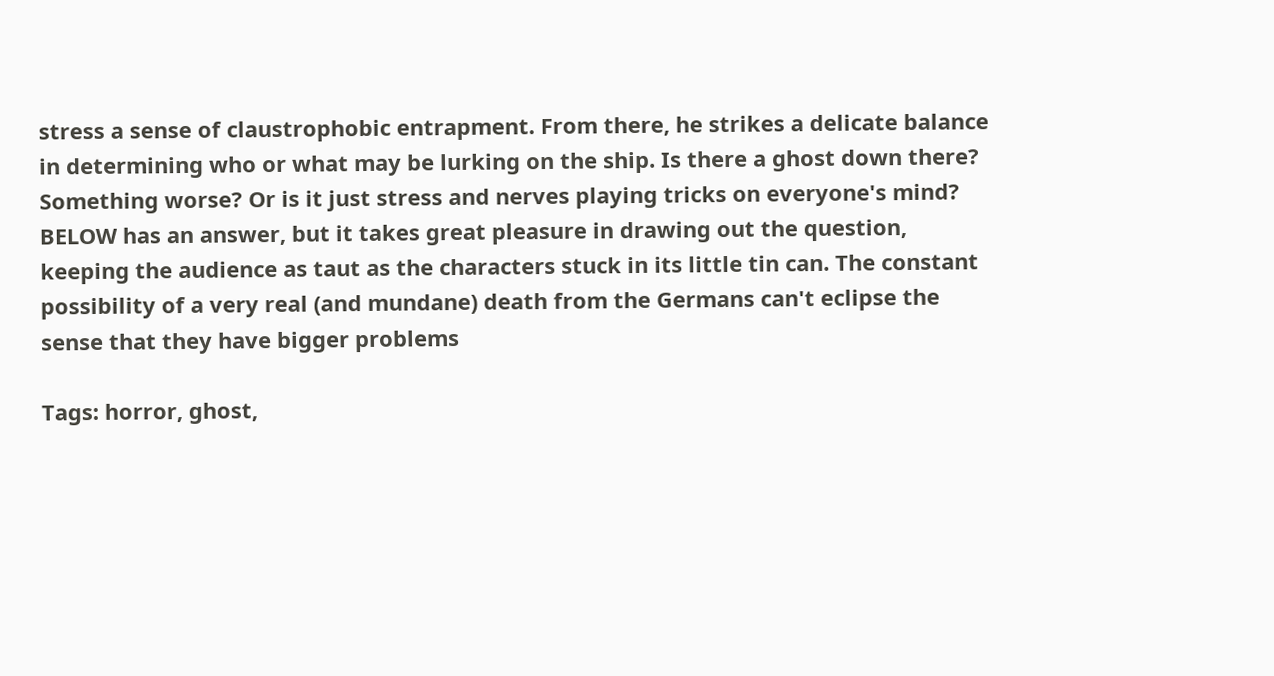stress a sense of claustrophobic entrapment. From there, he strikes a delicate balance in determining who or what may be lurking on the ship. Is there a ghost down there? Something worse? Or is it just stress and nerves playing tricks on everyone's mind? BELOW has an answer, but it takes great pleasure in drawing out the question, keeping the audience as taut as the characters stuck in its little tin can. The constant possibility of a very real (and mundane) death from the Germans can't eclipse the sense that they have bigger problems

Tags: horror, ghost,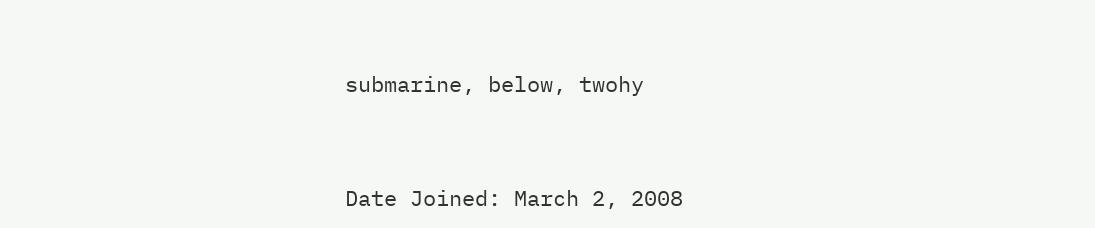submarine, below, twohy



Date Joined: March 2, 2008